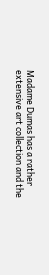Madame Dumas has a rather extensive art collection and the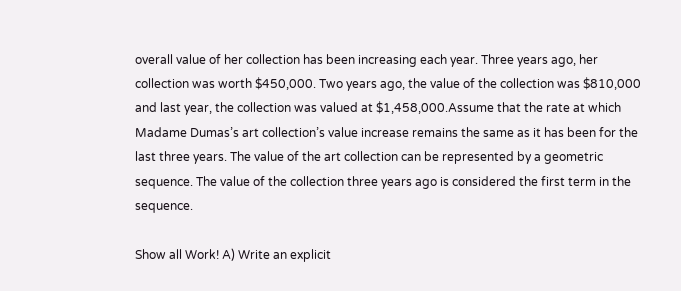overall value of her collection has been increasing each year. Three years ago, her collection was worth $450,000. Two years ago, the value of the collection was $810,000 and last year, the collection was valued at $1,458,000.Assume that the rate at which Madame Dumas’s art collection’s value increase remains the same as it has been for the last three years. The value of the art collection can be represented by a geometric sequence. The value of the collection three years ago is considered the first term in the sequence.

Show all Work! A) Write an explicit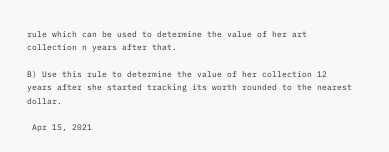rule which can be used to determine the value of her art collection n years after that.

B) Use this rule to determine the value of her collection 12 years after she started tracking its worth rounded to the nearest dollar.

 Apr 15, 2021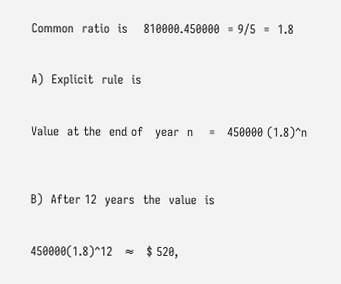Common  ratio  is    810000.450000  = 9/5  =  1.8


A)  Explicit  rule  is


Value  at the  end of   year  n    =   450000 (1.8)^n



B)  After 12  years  the  value  is


450000(1.8)^12   ≈   $ 520,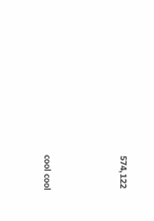574,122



cool cool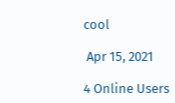cool

 Apr 15, 2021

4 Online Users